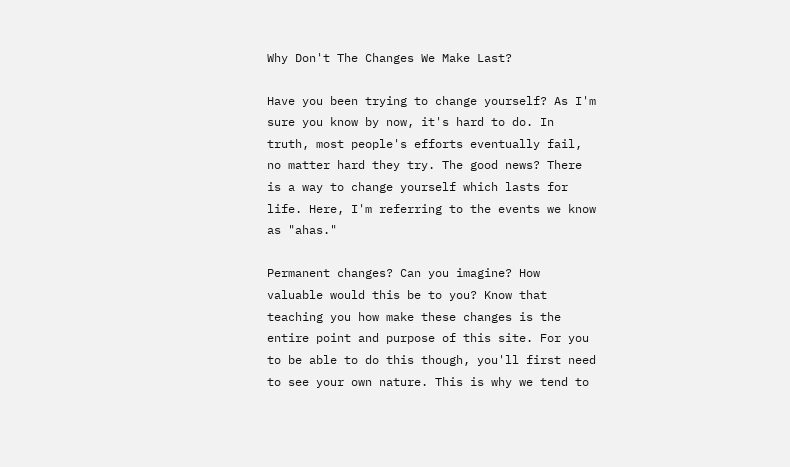Why Don't The Changes We Make Last?

Have you been trying to change yourself? As I'm sure you know by now, it's hard to do. In truth, most people's efforts eventually fail, no matter hard they try. The good news? There is a way to change yourself which lasts for life. Here, I'm referring to the events we know as "ahas."

Permanent changes? Can you imagine? How valuable would this be to you? Know that teaching you how make these changes is the entire point and purpose of this site. For you to be able to do this though, you'll first need to see your own nature. This is why we tend to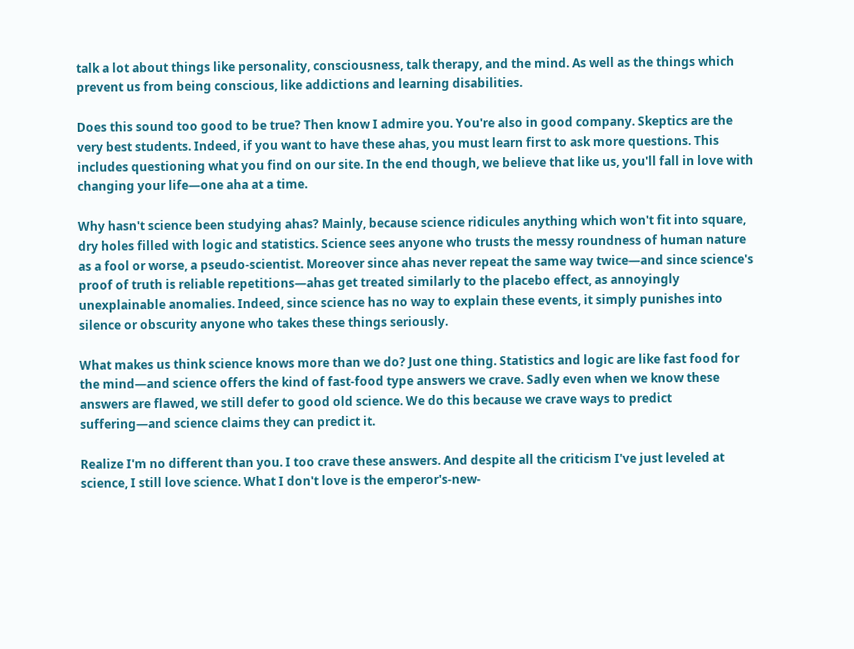talk a lot about things like personality, consciousness, talk therapy, and the mind. As well as the things which prevent us from being conscious, like addictions and learning disabilities.

Does this sound too good to be true? Then know I admire you. You're also in good company. Skeptics are the very best students. Indeed, if you want to have these ahas, you must learn first to ask more questions. This includes questioning what you find on our site. In the end though, we believe that like us, you'll fall in love with changing your life—one aha at a time.

Why hasn't science been studying ahas? Mainly, because science ridicules anything which won't fit into square, dry holes filled with logic and statistics. Science sees anyone who trusts the messy roundness of human nature as a fool or worse, a pseudo-scientist. Moreover since ahas never repeat the same way twice—and since science's proof of truth is reliable repetitions—ahas get treated similarly to the placebo effect, as annoyingly unexplainable anomalies. Indeed, since science has no way to explain these events, it simply punishes into silence or obscurity anyone who takes these things seriously.

What makes us think science knows more than we do? Just one thing. Statistics and logic are like fast food for the mind—and science offers the kind of fast-food type answers we crave. Sadly even when we know these answers are flawed, we still defer to good old science. We do this because we crave ways to predict suffering—and science claims they can predict it.

Realize I'm no different than you. I too crave these answers. And despite all the criticism I've just leveled at science, I still love science. What I don't love is the emperor's-new-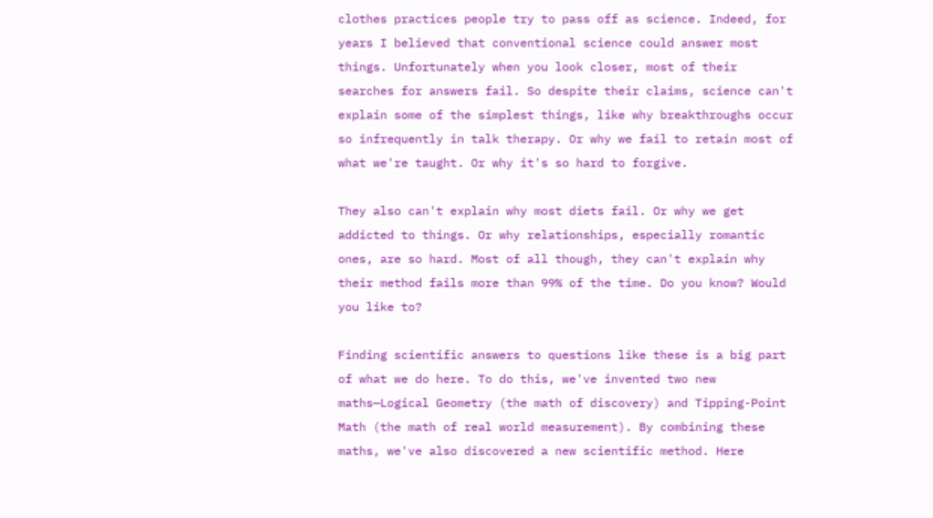clothes practices people try to pass off as science. Indeed, for years I believed that conventional science could answer most things. Unfortunately when you look closer, most of their searches for answers fail. So despite their claims, science can't explain some of the simplest things, like why breakthroughs occur so infrequently in talk therapy. Or why we fail to retain most of what we're taught. Or why it's so hard to forgive.

They also can't explain why most diets fail. Or why we get addicted to things. Or why relationships, especially romantic ones, are so hard. Most of all though, they can't explain why their method fails more than 99% of the time. Do you know? Would you like to?

Finding scientific answers to questions like these is a big part of what we do here. To do this, we've invented two new maths—Logical Geometry (the math of discovery) and Tipping-Point Math (the math of real world measurement). By combining these maths, we've also discovered a new scientific method. Here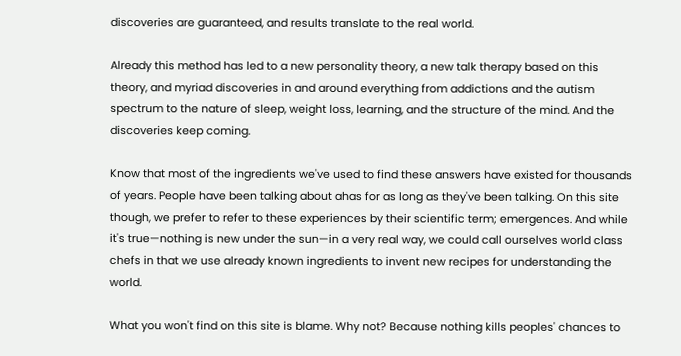discoveries are guaranteed, and results translate to the real world.

Already this method has led to a new personality theory, a new talk therapy based on this theory, and myriad discoveries in and around everything from addictions and the autism spectrum to the nature of sleep, weight loss, learning, and the structure of the mind. And the discoveries keep coming.

Know that most of the ingredients we've used to find these answers have existed for thousands of years. People have been talking about ahas for as long as they've been talking. On this site though, we prefer to refer to these experiences by their scientific term; emergences. And while it's true—nothing is new under the sun—in a very real way, we could call ourselves world class chefs in that we use already known ingredients to invent new recipes for understanding the world.

What you won't find on this site is blame. Why not? Because nothing kills peoples' chances to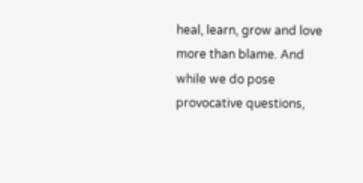heal, learn, grow and love more than blame. And while we do pose provocative questions,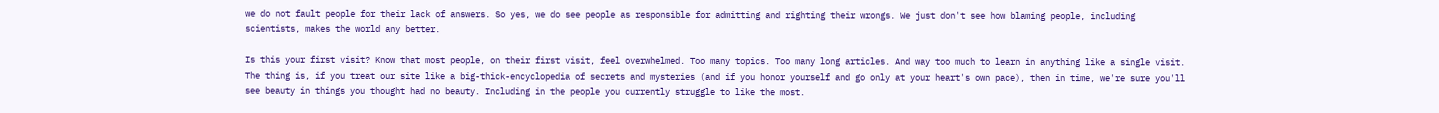we do not fault people for their lack of answers. So yes, we do see people as responsible for admitting and righting their wrongs. We just don't see how blaming people, including scientists, makes the world any better.

Is this your first visit? Know that most people, on their first visit, feel overwhelmed. Too many topics. Too many long articles. And way too much to learn in anything like a single visit. The thing is, if you treat our site like a big-thick-encyclopedia of secrets and mysteries (and if you honor yourself and go only at your heart's own pace), then in time, we're sure you'll see beauty in things you thought had no beauty. Including in the people you currently struggle to like the most.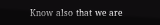Know also that we are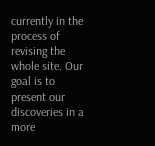currently in the process of revising the whole site. Our goal is to present our discoveries in a more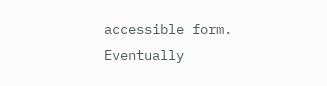accessible form. Eventually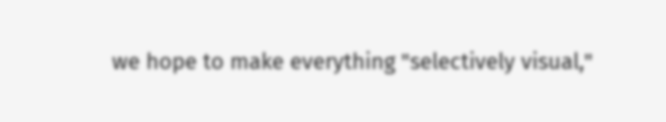we hope to make everything "selectively visual,"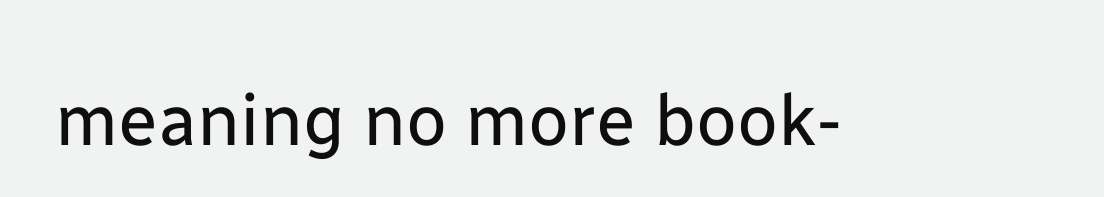meaning no more book-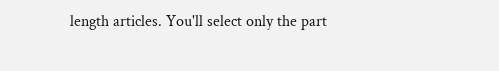length articles. You'll select only the part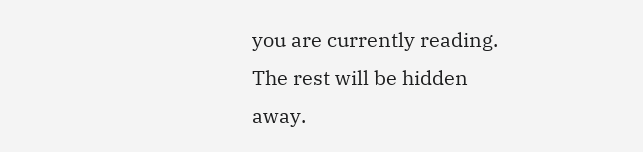you are currently reading. The rest will be hidden away.